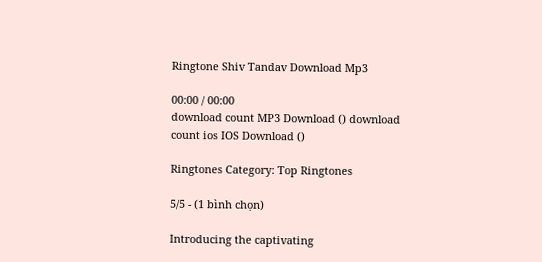Ringtone Shiv Tandav Download Mp3

00:00 / 00:00
download count MP3 Download () download count ios IOS Download ()

Ringtones Category: Top Ringtones

5/5 - (1 bình chọn)

Introducing the captivating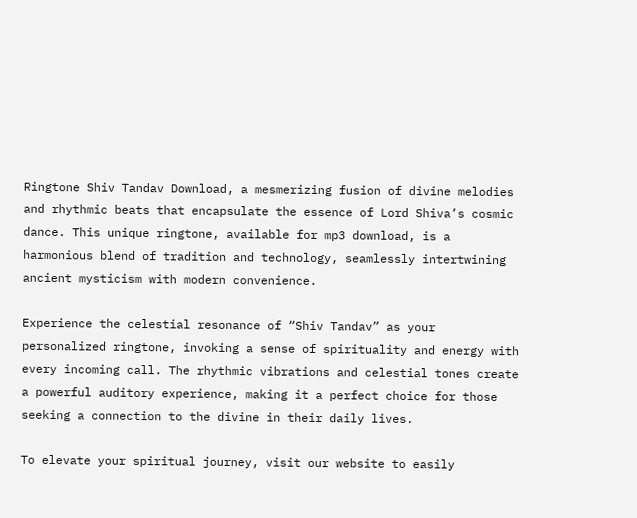Ringtone Shiv Tandav Download, a mesmerizing fusion of divine melodies and rhythmic beats that encapsulate the essence of Lord Shiva’s cosmic dance. This unique ringtone, available for mp3 download, is a harmonious blend of tradition and technology, seamlessly intertwining ancient mysticism with modern convenience.

Experience the celestial resonance of “Shiv Tandav” as your personalized ringtone, invoking a sense of spirituality and energy with every incoming call. The rhythmic vibrations and celestial tones create a powerful auditory experience, making it a perfect choice for those seeking a connection to the divine in their daily lives.

To elevate your spiritual journey, visit our website to easily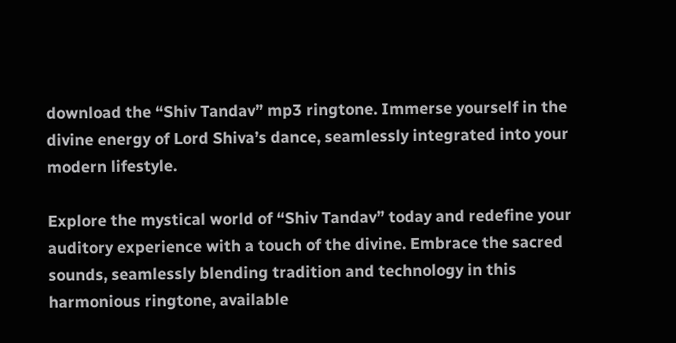download the “Shiv Tandav” mp3 ringtone. Immerse yourself in the divine energy of Lord Shiva’s dance, seamlessly integrated into your modern lifestyle.

Explore the mystical world of “Shiv Tandav” today and redefine your auditory experience with a touch of the divine. Embrace the sacred sounds, seamlessly blending tradition and technology in this harmonious ringtone, available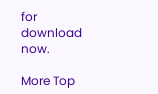for download now.

More Top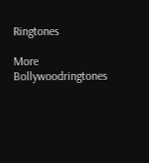Ringtones

More Bollywoodringtones